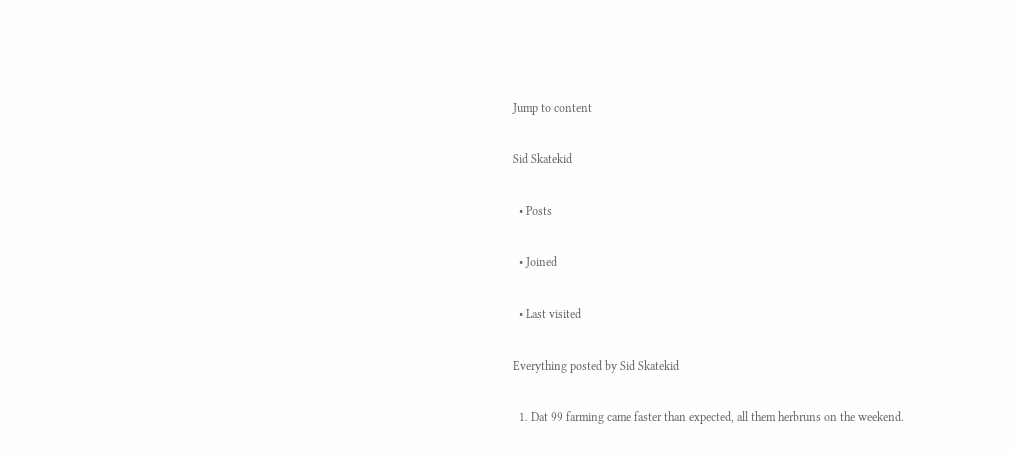Jump to content

Sid Skatekid

  • Posts

  • Joined

  • Last visited

Everything posted by Sid Skatekid

  1. Dat 99 farming came faster than expected, all them herbruns on the weekend.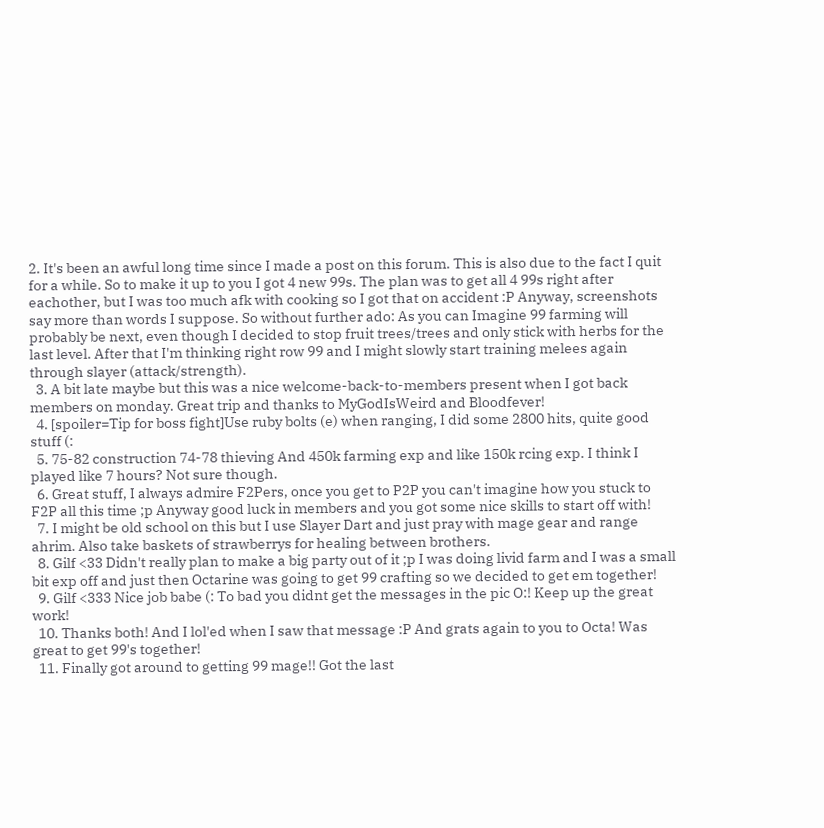2. It's been an awful long time since I made a post on this forum. This is also due to the fact I quit for a while. So to make it up to you I got 4 new 99s. The plan was to get all 4 99s right after eachother, but I was too much afk with cooking so I got that on accident :P Anyway, screenshots say more than words I suppose. So without further ado: As you can Imagine 99 farming will probably be next, even though I decided to stop fruit trees/trees and only stick with herbs for the last level. After that I'm thinking right row 99 and I might slowly start training melees again through slayer (attack/strength).
  3. A bit late maybe but this was a nice welcome-back-to-members present when I got back members on monday. Great trip and thanks to MyGodIsWeird and Bloodfever!
  4. [spoiler=Tip for boss fight]Use ruby bolts (e) when ranging, I did some 2800 hits, quite good stuff (:
  5. 75-82 construction 74-78 thieving And 450k farming exp and like 150k rcing exp. I think I played like 7 hours? Not sure though.
  6. Great stuff, I always admire F2Pers, once you get to P2P you can't imagine how you stuck to F2P all this time ;p Anyway good luck in members and you got some nice skills to start off with!
  7. I might be old school on this but I use Slayer Dart and just pray with mage gear and range ahrim. Also take baskets of strawberrys for healing between brothers.
  8. Gilf <33 Didn't really plan to make a big party out of it ;p I was doing livid farm and I was a small bit exp off and just then Octarine was going to get 99 crafting so we decided to get em together!
  9. Gilf <333 Nice job babe (: To bad you didnt get the messages in the pic O:! Keep up the great work!
  10. Thanks both! And I lol'ed when I saw that message :P And grats again to you to Octa! Was great to get 99's together!
  11. Finally got around to getting 99 mage!! Got the last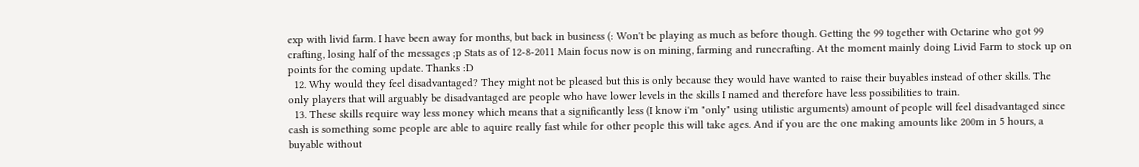exp with livid farm. I have been away for months, but back in business (: Won't be playing as much as before though. Getting the 99 together with Octarine who got 99 crafting, losing half of the messages ;p Stats as of 12-8-2011 Main focus now is on mining, farming and runecrafting. At the moment mainly doing Livid Farm to stock up on points for the coming update. Thanks :D
  12. Why would they feel disadvantaged? They might not be pleased but this is only because they would have wanted to raise their buyables instead of other skills. The only players that will arguably be disadvantaged are people who have lower levels in the skills I named and therefore have less possibilities to train.
  13. These skills require way less money which means that a significantly less (I know i'm "only" using utilistic arguments) amount of people will feel disadvantaged since cash is something some people are able to aquire really fast while for other people this will take ages. And if you are the one making amounts like 200m in 5 hours, a buyable without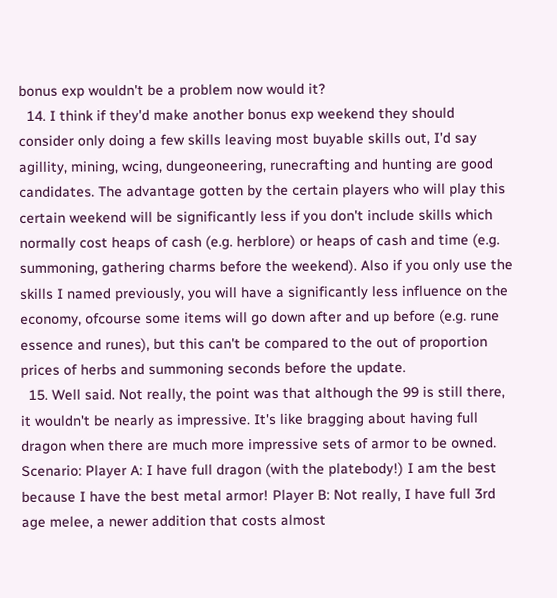bonus exp wouldn't be a problem now would it?
  14. I think if they'd make another bonus exp weekend they should consider only doing a few skills leaving most buyable skills out, I'd say agillity, mining, wcing, dungeoneering, runecrafting and hunting are good candidates. The advantage gotten by the certain players who will play this certain weekend will be significantly less if you don't include skills which normally cost heaps of cash (e.g. herblore) or heaps of cash and time (e.g. summoning, gathering charms before the weekend). Also if you only use the skills I named previously, you will have a significantly less influence on the economy, ofcourse some items will go down after and up before (e.g. rune essence and runes), but this can't be compared to the out of proportion prices of herbs and summoning seconds before the update.
  15. Well said. Not really, the point was that although the 99 is still there, it wouldn't be nearly as impressive. It's like bragging about having full dragon when there are much more impressive sets of armor to be owned. Scenario: Player A: I have full dragon (with the platebody!) I am the best because I have the best metal armor! Player B: Not really, I have full 3rd age melee, a newer addition that costs almost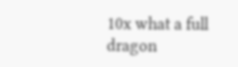10x what a full dragon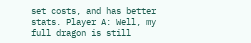set costs, and has better stats. Player A: Well, my full dragon is still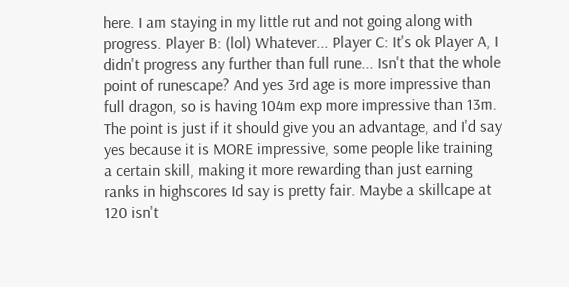here. I am staying in my little rut and not going along with progress. Player B: (lol) Whatever... Player C: It's ok Player A, I didn't progress any further than full rune... Isn't that the whole point of runescape? And yes 3rd age is more impressive than full dragon, so is having 104m exp more impressive than 13m. The point is just if it should give you an advantage, and I'd say yes because it is MORE impressive, some people like training a certain skill, making it more rewarding than just earning ranks in highscores Id say is pretty fair. Maybe a skillcape at 120 isn't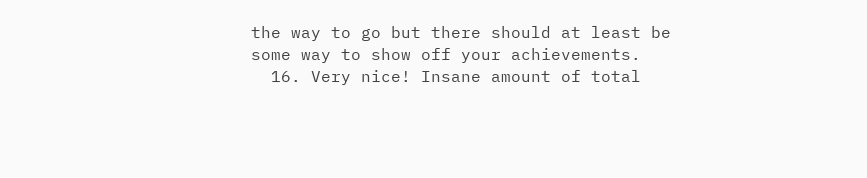the way to go but there should at least be some way to show off your achievements.
  16. Very nice! Insane amount of total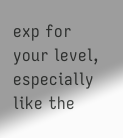exp for your level, especially like the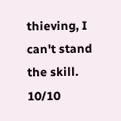thieving, I can't stand the skill. 10/10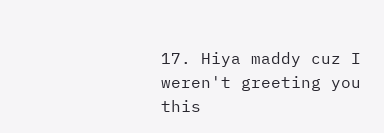17. Hiya maddy cuz I weren't greeting you this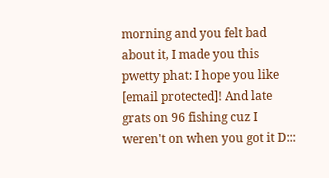morning and you felt bad about it, I made you this pwetty phat: I hope you like [email protected]! And late grats on 96 fishing cuz I weren't on when you got it D:::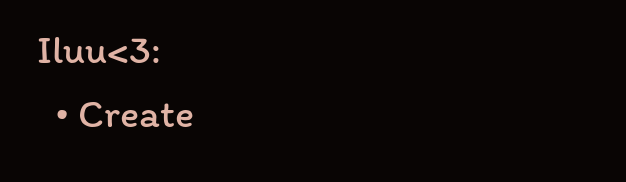Iluu<3:
  • Create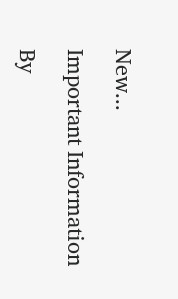New...

Important Information

By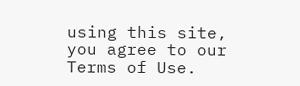using this site, you agree to our Terms of Use.